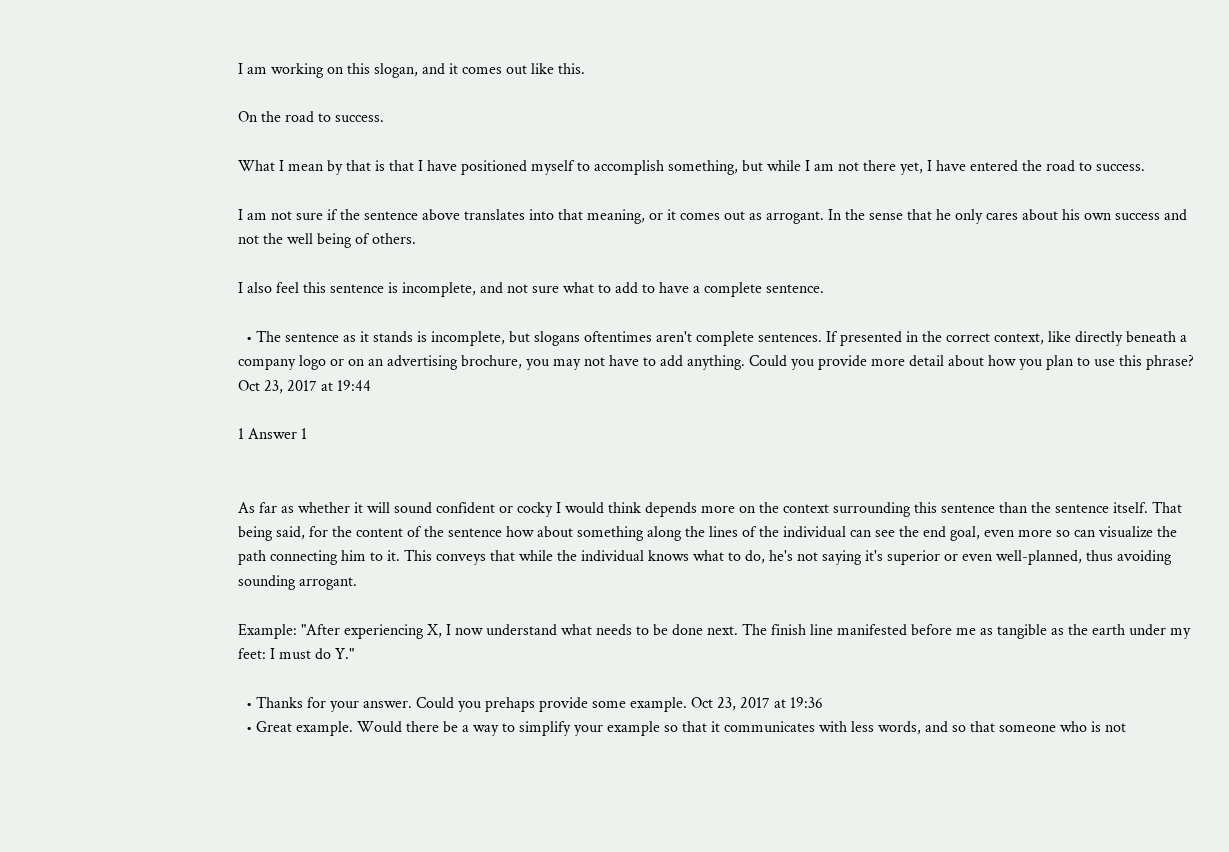I am working on this slogan, and it comes out like this.

On the road to success.

What I mean by that is that I have positioned myself to accomplish something, but while I am not there yet, I have entered the road to success.

I am not sure if the sentence above translates into that meaning, or it comes out as arrogant. In the sense that he only cares about his own success and not the well being of others.

I also feel this sentence is incomplete, and not sure what to add to have a complete sentence.

  • The sentence as it stands is incomplete, but slogans oftentimes aren't complete sentences. If presented in the correct context, like directly beneath a company logo or on an advertising brochure, you may not have to add anything. Could you provide more detail about how you plan to use this phrase? Oct 23, 2017 at 19:44

1 Answer 1


As far as whether it will sound confident or cocky I would think depends more on the context surrounding this sentence than the sentence itself. That being said, for the content of the sentence how about something along the lines of the individual can see the end goal, even more so can visualize the path connecting him to it. This conveys that while the individual knows what to do, he's not saying it's superior or even well-planned, thus avoiding sounding arrogant.

Example: "After experiencing X, I now understand what needs to be done next. The finish line manifested before me as tangible as the earth under my feet: I must do Y."

  • Thanks for your answer. Could you prehaps provide some example. Oct 23, 2017 at 19:36
  • Great example. Would there be a way to simplify your example so that it communicates with less words, and so that someone who is not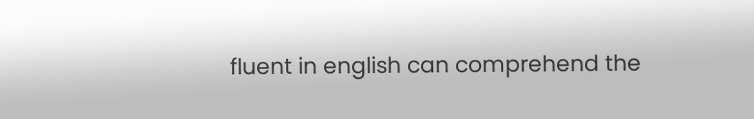fluent in english can comprehend the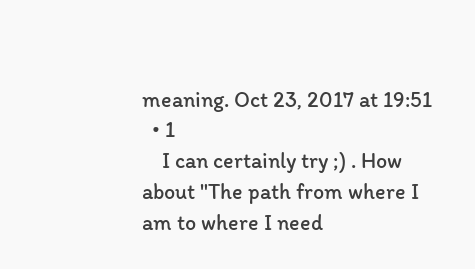meaning. Oct 23, 2017 at 19:51
  • 1
    I can certainly try ;) . How about "The path from where I am to where I need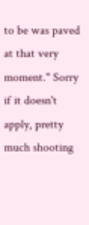to be was paved at that very moment." Sorry if it doesn't apply, pretty much shooting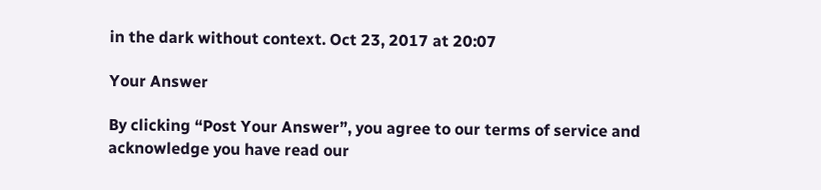in the dark without context. Oct 23, 2017 at 20:07

Your Answer

By clicking “Post Your Answer”, you agree to our terms of service and acknowledge you have read our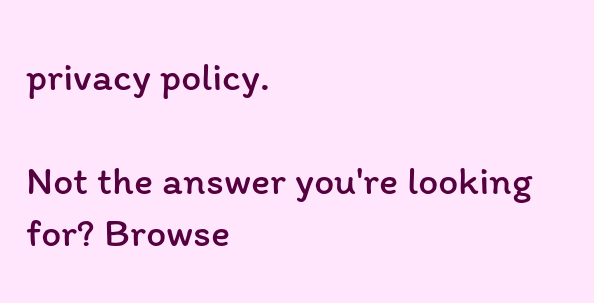privacy policy.

Not the answer you're looking for? Browse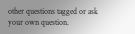other questions tagged or ask your own question.